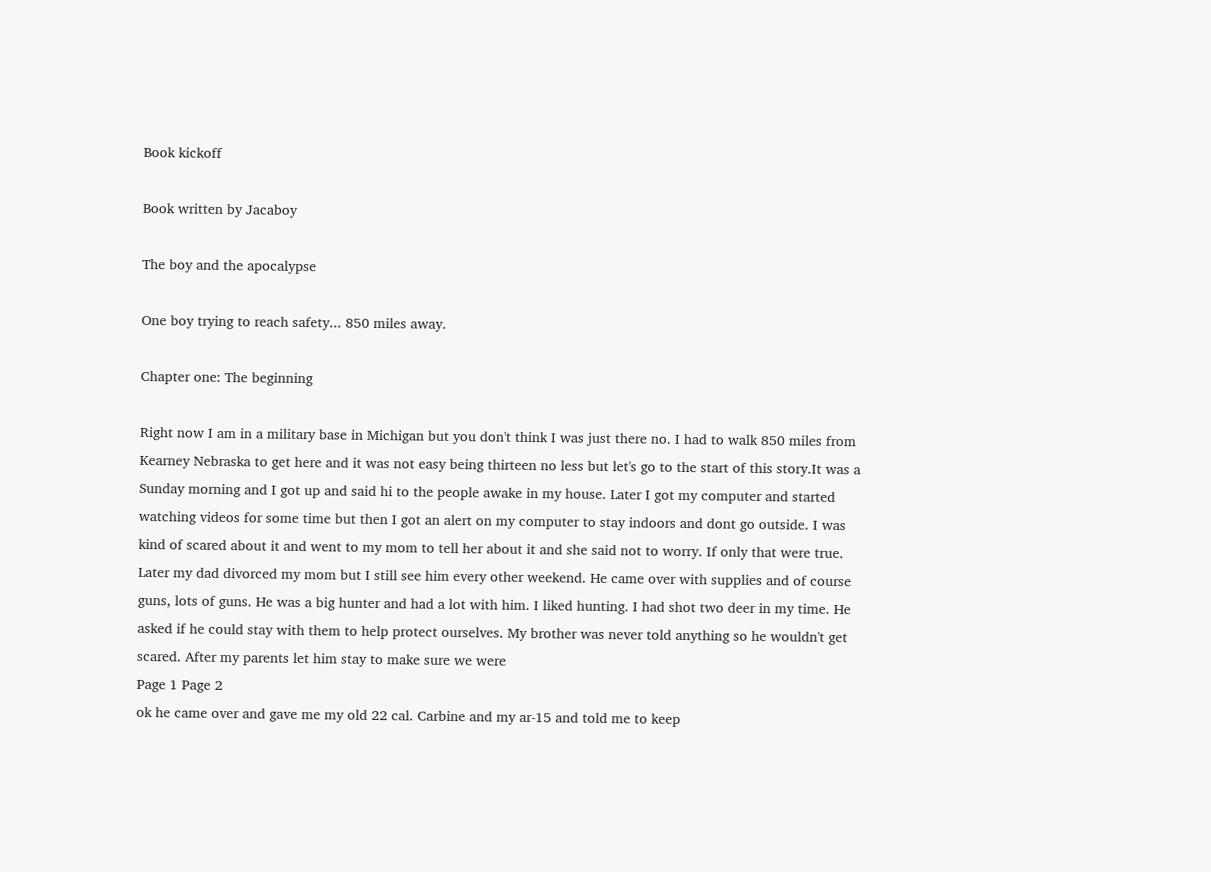Book kickoff

Book written by Jacaboy

The boy and the apocalypse

One boy trying to reach safety... 850 miles away.

Chapter one: The beginning

Right now I am in a military base in Michigan but you don't think I was just there no. I had to walk 850 miles from Kearney Nebraska to get here and it was not easy being thirteen no less but let's go to the start of this story.It was a Sunday morning and I got up and said hi to the people awake in my house. Later I got my computer and started watching videos for some time but then I got an alert on my computer to stay indoors and dont go outside. I was kind of scared about it and went to my mom to tell her about it and she said not to worry. If only that were true. Later my dad divorced my mom but I still see him every other weekend. He came over with supplies and of course guns, lots of guns. He was a big hunter and had a lot with him. I liked hunting. I had shot two deer in my time. He asked if he could stay with them to help protect ourselves. My brother was never told anything so he wouldn't get scared. After my parents let him stay to make sure we were
Page 1 Page 2
ok he came over and gave me my old 22 cal. Carbine and my ar-15 and told me to keep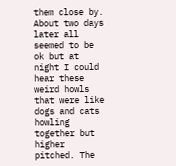them close by. About two days later all seemed to be ok but at night I could hear these weird howls that were like dogs and cats howling together but higher pitched. The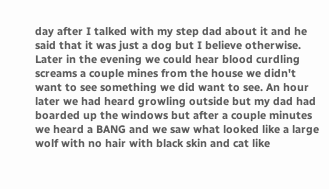day after I talked with my step dad about it and he said that it was just a dog but I believe otherwise. Later in the evening we could hear blood curdling screams a couple mines from the house we didn't want to see something we did want to see. An hour later we had heard growling outside but my dad had boarded up the windows but after a couple minutes we heard a BANG and we saw what looked like a large wolf with no hair with black skin and cat like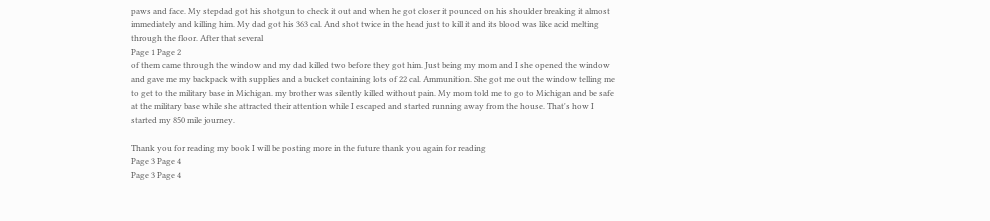paws and face. My stepdad got his shotgun to check it out and when he got closer it pounced on his shoulder breaking it almost immediately and killing him. My dad got his 363 cal. And shot twice in the head just to kill it and its blood was like acid melting through the floor. After that several
Page 1 Page 2
of them came through the window and my dad killed two before they got him. Just being my mom and I she opened the window and gave me my backpack with supplies and a bucket containing lots of 22 cal. Ammunition. She got me out the window telling me to get to the military base in Michigan. my brother was silently killed without pain. My mom told me to go to Michigan and be safe at the military base while she attracted their attention while I escaped and started running away from the house. That's how I started my 850 mile journey.

Thank you for reading my book I will be posting more in the future thank you again for reading
Page 3 Page 4
Page 3 Page 4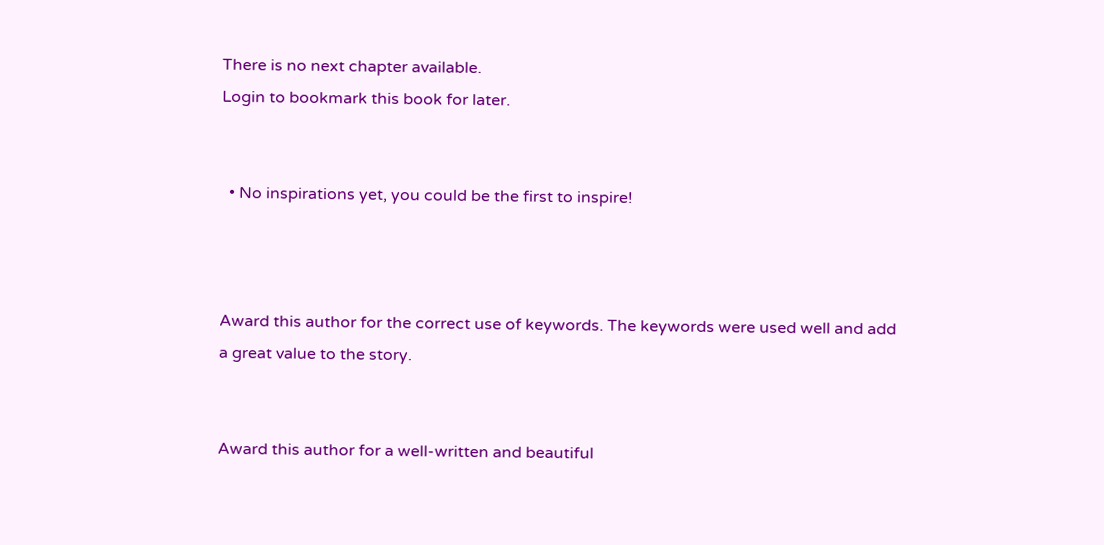There is no next chapter available.
Login to bookmark this book for later.


  • No inspirations yet, you could be the first to inspire!



Award this author for the correct use of keywords. The keywords were used well and add a great value to the story.


Award this author for a well-written and beautiful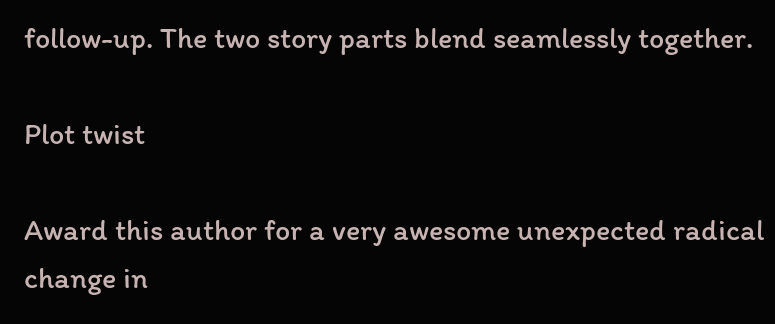follow-up. The two story parts blend seamlessly together.

Plot twist

Award this author for a very awesome unexpected radical change in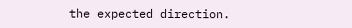the expected direction.